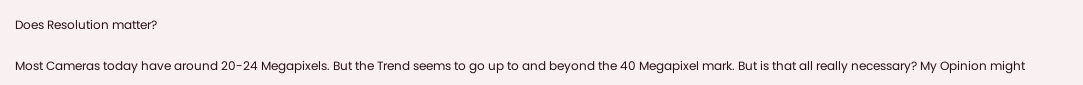Does Resolution matter?

Most Cameras today have around 20-24 Megapixels. But the Trend seems to go up to and beyond the 40 Megapixel mark. But is that all really necessary? My Opinion might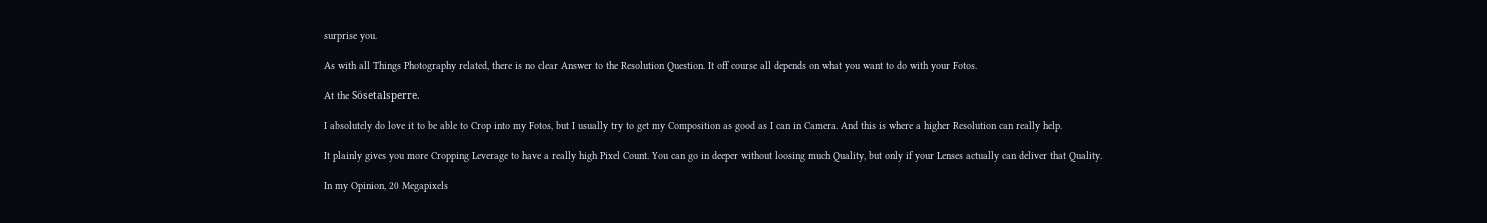surprise you.

As with all Things Photography related, there is no clear Answer to the Resolution Question. It off course all depends on what you want to do with your Fotos.

At the Sösetalsperre.

I absolutely do love it to be able to Crop into my Fotos, but I usually try to get my Composition as good as I can in Camera. And this is where a higher Resolution can really help.

It plainly gives you more Cropping Leverage to have a really high Pixel Count. You can go in deeper without loosing much Quality, but only if your Lenses actually can deliver that Quality.

In my Opinion, 20 Megapixels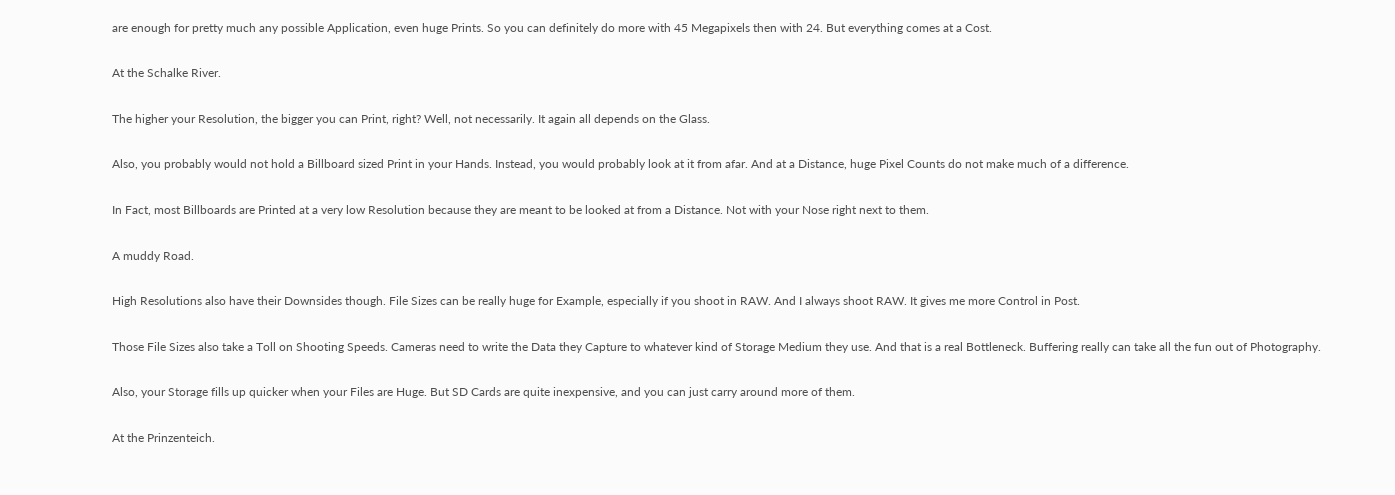are enough for pretty much any possible Application, even huge Prints. So you can definitely do more with 45 Megapixels then with 24. But everything comes at a Cost.

At the Schalke River.

The higher your Resolution, the bigger you can Print, right? Well, not necessarily. It again all depends on the Glass.

Also, you probably would not hold a Billboard sized Print in your Hands. Instead, you would probably look at it from afar. And at a Distance, huge Pixel Counts do not make much of a difference.

In Fact, most Billboards are Printed at a very low Resolution because they are meant to be looked at from a Distance. Not with your Nose right next to them.

A muddy Road.

High Resolutions also have their Downsides though. File Sizes can be really huge for Example, especially if you shoot in RAW. And I always shoot RAW. It gives me more Control in Post.

Those File Sizes also take a Toll on Shooting Speeds. Cameras need to write the Data they Capture to whatever kind of Storage Medium they use. And that is a real Bottleneck. Buffering really can take all the fun out of Photography.

Also, your Storage fills up quicker when your Files are Huge. But SD Cards are quite inexpensive, and you can just carry around more of them.

At the Prinzenteich.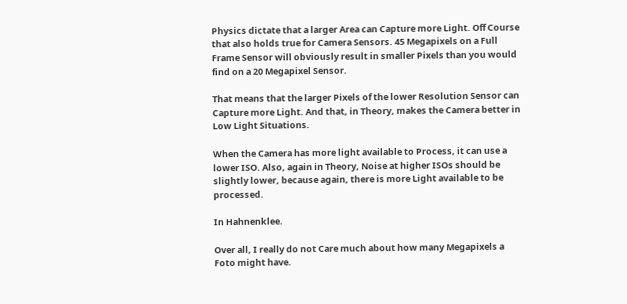Physics dictate that a larger Area can Capture more Light. Off Course that also holds true for Camera Sensors. 45 Megapixels on a Full Frame Sensor will obviously result in smaller Pixels than you would find on a 20 Megapixel Sensor.

That means that the larger Pixels of the lower Resolution Sensor can Capture more Light. And that, in Theory, makes the Camera better in Low Light Situations.

When the Camera has more light available to Process, it can use a lower ISO. Also, again in Theory, Noise at higher ISOs should be slightly lower, because again, there is more Light available to be processed.

In Hahnenklee.

Over all, I really do not Care much about how many Megapixels a Foto might have.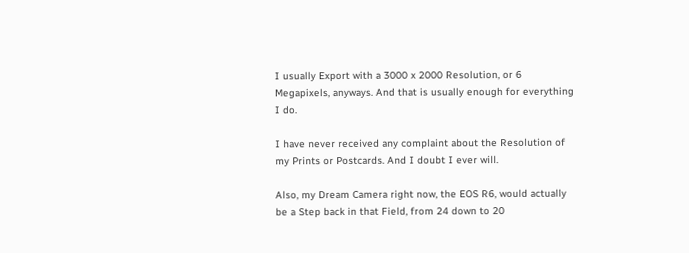I usually Export with a 3000 x 2000 Resolution, or 6 Megapixels, anyways. And that is usually enough for everything I do.

I have never received any complaint about the Resolution of my Prints or Postcards. And I doubt I ever will.

Also, my Dream Camera right now, the EOS R6, would actually be a Step back in that Field, from 24 down to 20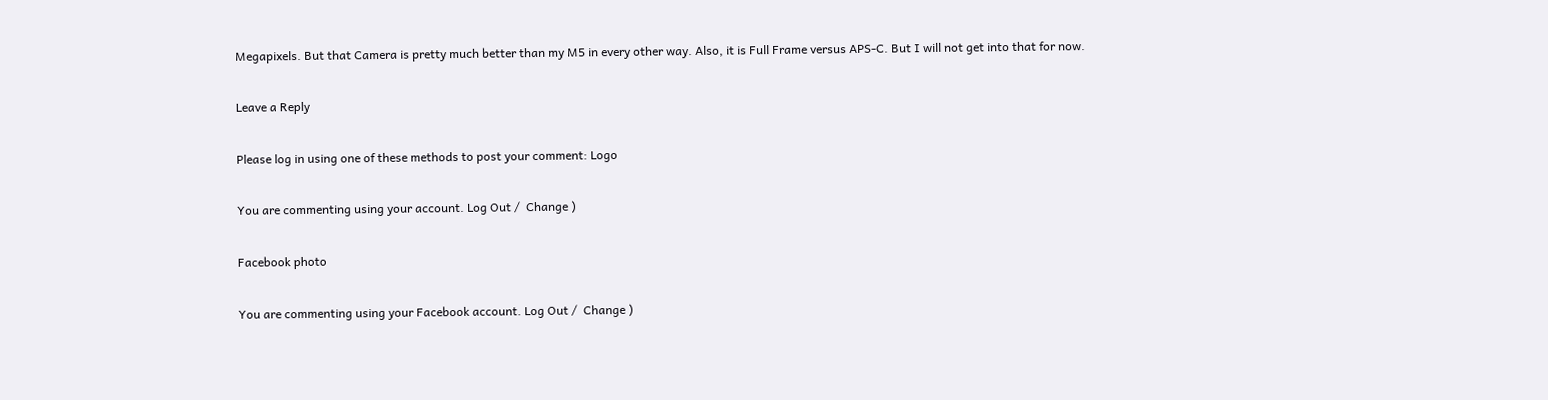Megapixels. But that Camera is pretty much better than my M5 in every other way. Also, it is Full Frame versus APS-C. But I will not get into that for now.

Leave a Reply

Please log in using one of these methods to post your comment: Logo

You are commenting using your account. Log Out /  Change )

Facebook photo

You are commenting using your Facebook account. Log Out /  Change )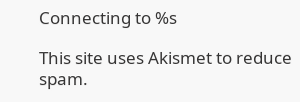Connecting to %s

This site uses Akismet to reduce spam.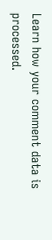Learn how your comment data is processed.